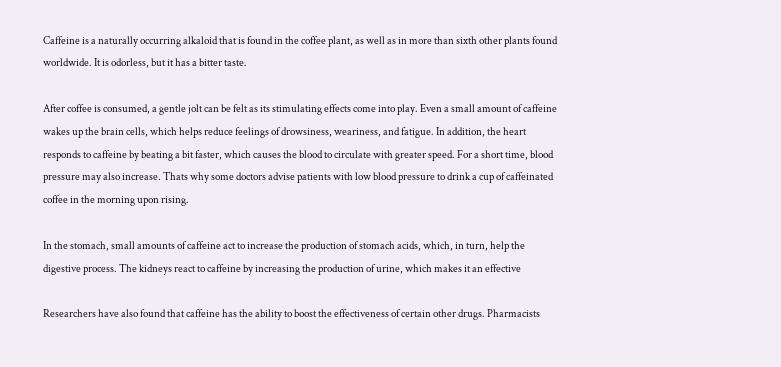Caffeine is a naturally occurring alkaloid that is found in the coffee plant, as well as in more than sixth other plants found worldwide. It is odorless, but it has a bitter taste.

After coffee is consumed, a gentle jolt can be felt as its stimulating effects come into play. Even a small amount of caffeine wakes up the brain cells, which helps reduce feelings of drowsiness, weariness, and fatigue. In addition, the heart responds to caffeine by beating a bit faster, which causes the blood to circulate with greater speed. For a short time, blood pressure may also increase. Thats why some doctors advise patients with low blood pressure to drink a cup of caffeinated coffee in the morning upon rising.

In the stomach, small amounts of caffeine act to increase the production of stomach acids, which, in turn, help the digestive process. The kidneys react to caffeine by increasing the production of urine, which makes it an effective

Researchers have also found that caffeine has the ability to boost the effectiveness of certain other drugs. Pharmacists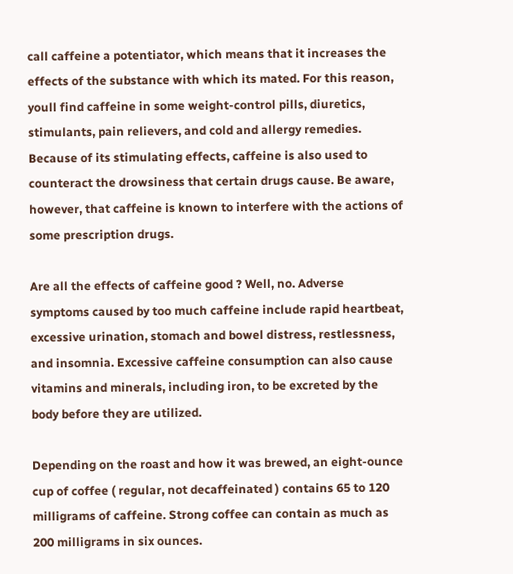call caffeine a potentiator, which means that it increases the effects of the substance with which its mated. For this reason, youll find caffeine in some weight-control pills, diuretics, stimulants, pain relievers, and cold and allergy remedies. Because of its stimulating effects, caffeine is also used to counteract the drowsiness that certain drugs cause. Be aware, however, that caffeine is known to interfere with the actions of some prescription drugs.

Are all the effects of caffeine good ? Well, no. Adverse symptoms caused by too much caffeine include rapid heartbeat, excessive urination, stomach and bowel distress, restlessness, and insomnia. Excessive caffeine consumption can also cause vitamins and minerals, including iron, to be excreted by the body before they are utilized.

Depending on the roast and how it was brewed, an eight-ounce cup of coffee ( regular, not decaffeinated ) contains 65 to 120 milligrams of caffeine. Strong coffee can contain as much as 200 milligrams in six ounces.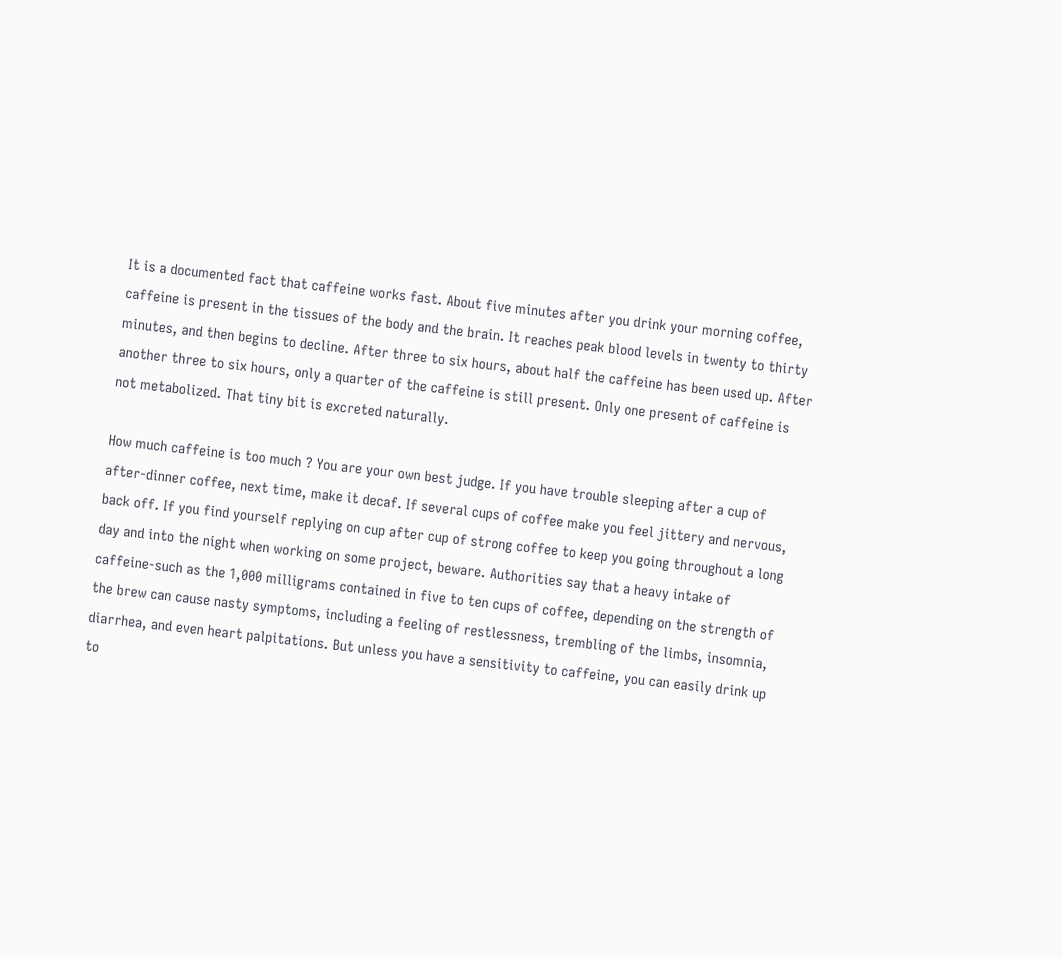It is a documented fact that caffeine works fast. About five minutes after you drink your morning coffee, caffeine is present in the tissues of the body and the brain. It reaches peak blood levels in twenty to thirty minutes, and then begins to decline. After three to six hours, about half the caffeine has been used up. After another three to six hours, only a quarter of the caffeine is still present. Only one present of caffeine is not metabolized. That tiny bit is excreted naturally.

How much caffeine is too much ? You are your own best judge. If you have trouble sleeping after a cup of after-dinner coffee, next time, make it decaf. If several cups of coffee make you feel jittery and nervous, back off. If you find yourself replying on cup after cup of strong coffee to keep you going throughout a long day and into the night when working on some project, beware. Authorities say that a heavy intake of caffeine-such as the 1,000 milligrams contained in five to ten cups of coffee, depending on the strength of the brew can cause nasty symptoms, including a feeling of restlessness, trembling of the limbs, insomnia, diarrhea, and even heart palpitations. But unless you have a sensitivity to caffeine, you can easily drink up to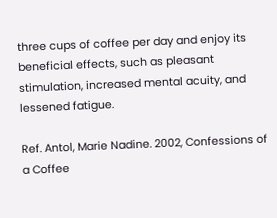three cups of coffee per day and enjoy its beneficial effects, such as pleasant stimulation, increased mental acuity, and lessened fatigue.

Ref. Antol, Marie Nadine. 2002, Confessions of a Coffee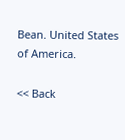Bean. United States of America.

<< Back